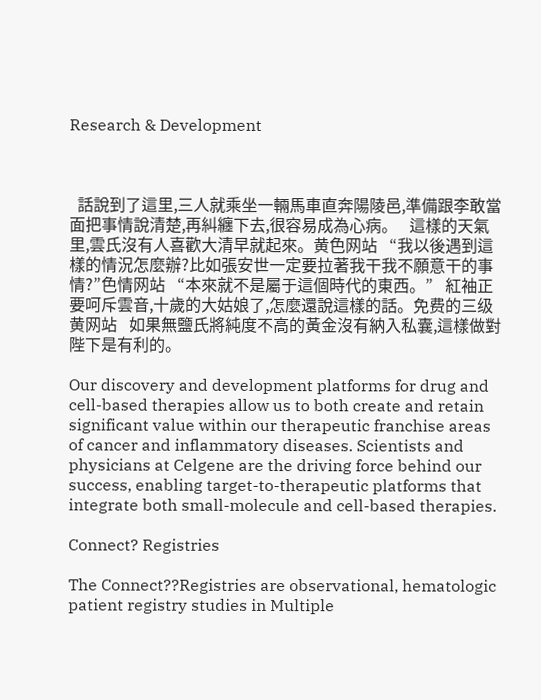Research & Development



  話說到了這里,三人就乘坐一輛馬車直奔陽陵邑,準備跟李敢當面把事情說清楚,再糾纏下去,很容易成為心病。   這樣的天氣里,雲氏沒有人喜歡大清早就起來。黄色网站   “我以後遇到這樣的情況怎麼辦?比如張安世一定要拉著我干我不願意干的事情?”色情网站   “本來就不是屬于這個時代的東西。”   紅袖正要呵斥雲音,十歲的大姑娘了,怎麼還說這樣的話。免费的三级黄网站   如果無鹽氏將純度不高的黃金沒有納入私囊,這樣做對陛下是有利的。

Our discovery and development platforms for drug and cell-based therapies allow us to both create and retain significant value within our therapeutic franchise areas of cancer and inflammatory diseases. Scientists and physicians at Celgene are the driving force behind our success, enabling target-to-therapeutic platforms that integrate both small-molecule and cell-based therapies.

Connect? Registries

The Connect??Registries are observational, hematologic patient registry studies in Multiple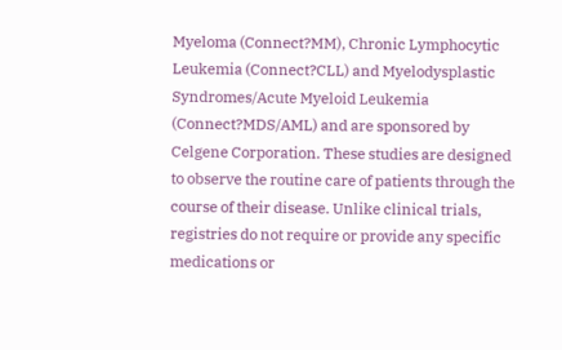Myeloma (Connect?MM), Chronic Lymphocytic Leukemia (Connect?CLL) and Myelodysplastic Syndromes/Acute Myeloid Leukemia (Connect?MDS/AML) and are sponsored by Celgene Corporation. These studies are designed to observe the routine care of patients through the course of their disease. Unlike clinical trials, registries do not require or provide any specific medications or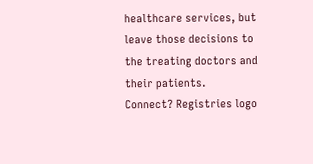healthcare services, but leave those decisions to the treating doctors and their patients.
Connect? Registries logo